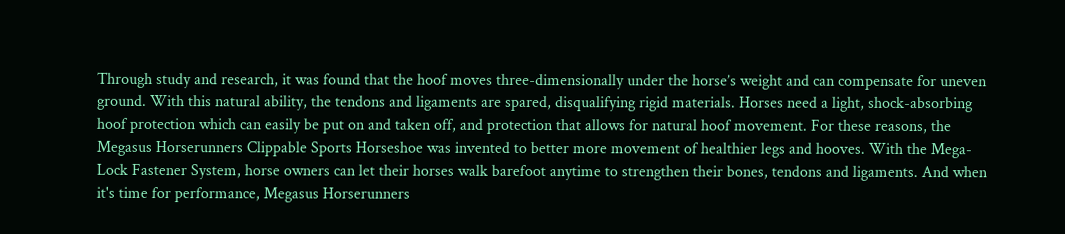Through study and research, it was found that the hoof moves three-dimensionally under the horse’s weight and can compensate for uneven ground. With this natural ability, the tendons and ligaments are spared, disqualifying rigid materials. Horses need a light, shock-absorbing hoof protection which can easily be put on and taken off, and protection that allows for natural hoof movement. For these reasons, the Megasus Horserunners Clippable Sports Horseshoe was invented to better more movement of healthier legs and hooves. With the Mega-Lock Fastener System, horse owners can let their horses walk barefoot anytime to strengthen their bones, tendons and ligaments. And when it's time for performance, Megasus Horserunners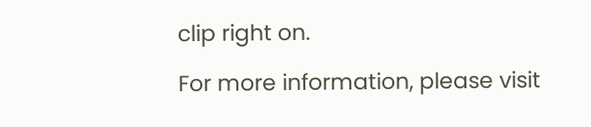clip right on.

For more information, please visit